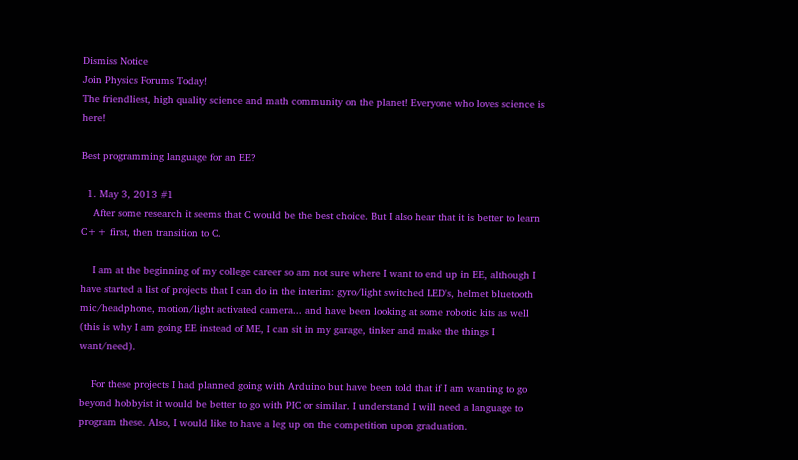Dismiss Notice
Join Physics Forums Today!
The friendliest, high quality science and math community on the planet! Everyone who loves science is here!

Best programming language for an EE?

  1. May 3, 2013 #1
    After some research it seems that C would be the best choice. But I also hear that it is better to learn C++ first, then transition to C.

    I am at the beginning of my college career so am not sure where I want to end up in EE, although I have started a list of projects that I can do in the interim: gyro/light switched LED's, helmet bluetooth mic/headphone, motion/light activated camera... and have been looking at some robotic kits as well (this is why I am going EE instead of ME, I can sit in my garage, tinker and make the things I want/need).

    For these projects I had planned going with Arduino but have been told that if I am wanting to go beyond hobbyist it would be better to go with PIC or similar. I understand I will need a language to program these. Also, I would like to have a leg up on the competition upon graduation.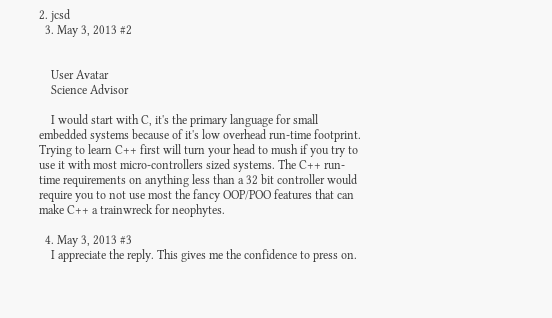2. jcsd
  3. May 3, 2013 #2


    User Avatar
    Science Advisor

    I would start with C, it's the primary language for small embedded systems because of it's low overhead run-time footprint. Trying to learn C++ first will turn your head to mush if you try to use it with most micro-controllers sized systems. The C++ run-time requirements on anything less than a 32 bit controller would require you to not use most the fancy OOP/POO features that can make C++ a trainwreck for neophytes.

  4. May 3, 2013 #3
    I appreciate the reply. This gives me the confidence to press on.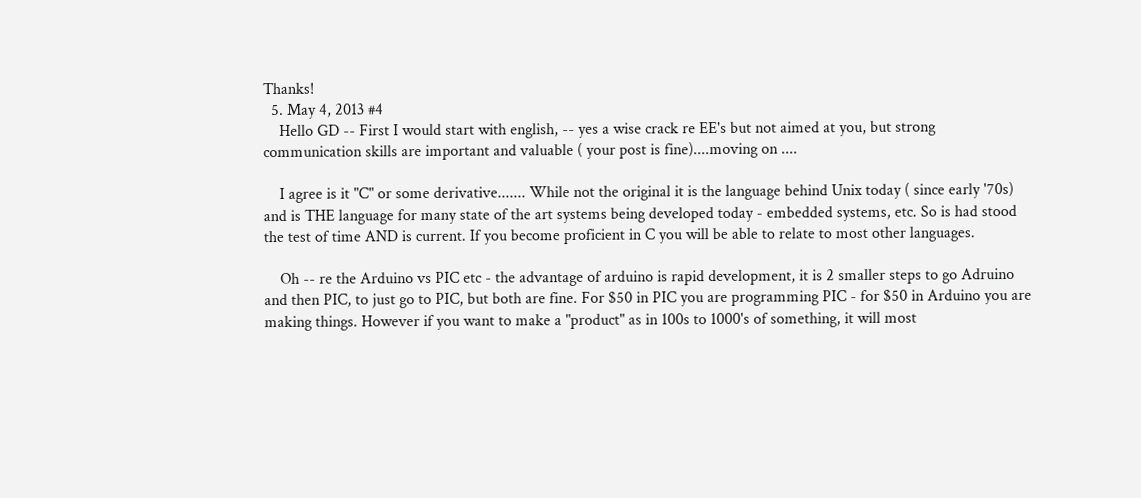Thanks!
  5. May 4, 2013 #4
    Hello GD -- First I would start with english, -- yes a wise crack re EE's but not aimed at you, but strong communication skills are important and valuable ( your post is fine)....moving on ....

    I agree is it "C" or some derivative....... While not the original it is the language behind Unix today ( since early '70s) and is THE language for many state of the art systems being developed today - embedded systems, etc. So is had stood the test of time AND is current. If you become proficient in C you will be able to relate to most other languages.

    Oh -- re the Arduino vs PIC etc - the advantage of arduino is rapid development, it is 2 smaller steps to go Adruino and then PIC, to just go to PIC, but both are fine. For $50 in PIC you are programming PIC - for $50 in Arduino you are making things. However if you want to make a "product" as in 100s to 1000's of something, it will most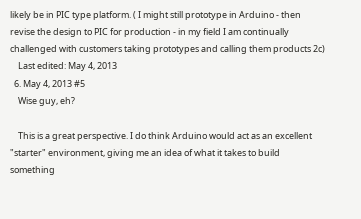likely be in PIC type platform. ( I might still prototype in Arduino - then revise the design to PIC for production - in my field I am continually challenged with customers taking prototypes and calling them products 2c)
    Last edited: May 4, 2013
  6. May 4, 2013 #5
    Wise guy, eh?

    This is a great perspective. I do think Arduino would act as an excellent "starter" environment, giving me an idea of what it takes to build something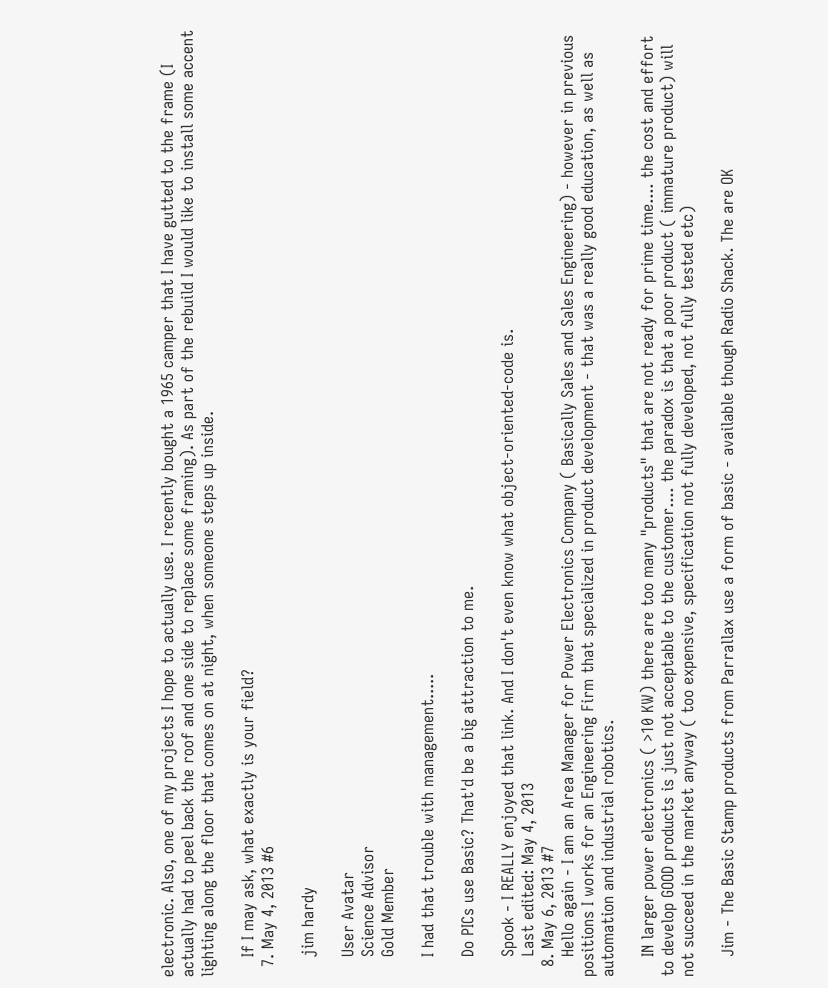electronic. Also, one of my projects I hope to actually use. I recently bought a 1965 camper that I have gutted to the frame (I actually had to peel back the roof and one side to replace some framing). As part of the rebuild I would like to install some accent lighting along the floor that comes on at night, when someone steps up inside.

    If I may ask, what exactly is your field?
  7. May 4, 2013 #6

    jim hardy

    User Avatar
    Science Advisor
    Gold Member

    I had that trouble with management.....

    Do PICs use Basic? That'd be a big attraction to me.

    Spook - I REALLY enjoyed that link. And I don't even know what object-oriented-code is.
    Last edited: May 4, 2013
  8. May 6, 2013 #7
    Hello again - I am an Area Manager for Power Electronics Company ( Basically Sales and Sales Engineering) - however in previous positions I works for an Engineering Firm that specialized in product development - that was a really good education, as well as automation and industrial robotics.

    IN larger power electronics ( >10 KW) there are too many "products" that are not ready for prime time.... the cost and effort to develop GOOD products is just not acceptable to the customer.... the paradox is that a poor product ( immature product) will not succeed in the market anyway ( too expensive, specification not fully developed, not fully tested etc)

    Jim - The Basic Stamp products from Parrallax use a form of basic - available though Radio Shack. The are OK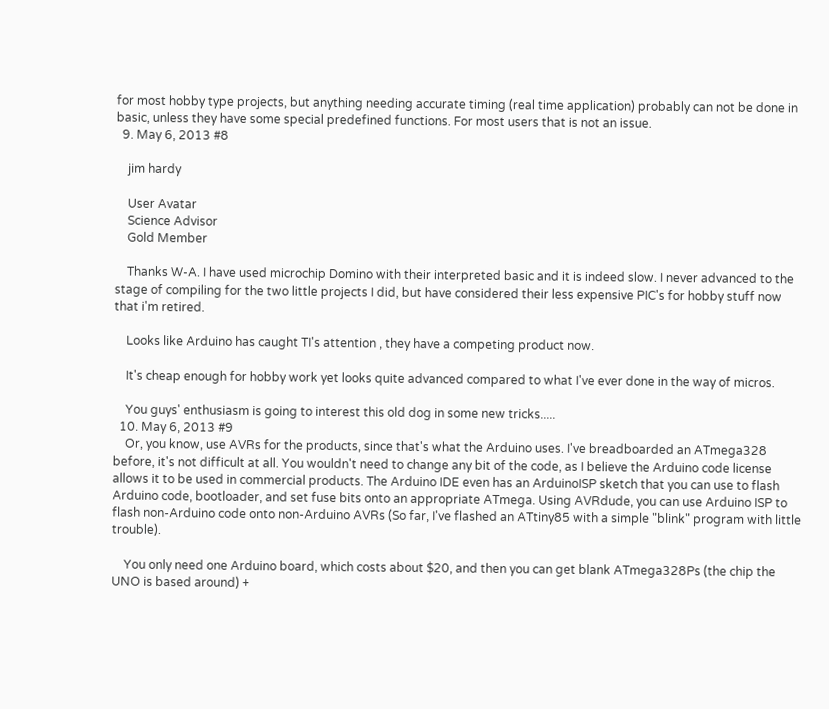for most hobby type projects, but anything needing accurate timing (real time application) probably can not be done in basic, unless they have some special predefined functions. For most users that is not an issue.
  9. May 6, 2013 #8

    jim hardy

    User Avatar
    Science Advisor
    Gold Member

    Thanks W-A. I have used microchip Domino with their interpreted basic and it is indeed slow. I never advanced to the stage of compiling for the two little projects I did, but have considered their less expensive PIC's for hobby stuff now that i'm retired.

    Looks like Arduino has caught TI's attention , they have a competing product now.

    It's cheap enough for hobby work yet looks quite advanced compared to what I've ever done in the way of micros.

    You guys' enthusiasm is going to interest this old dog in some new tricks.....
  10. May 6, 2013 #9
    Or, you know, use AVRs for the products, since that's what the Arduino uses. I've breadboarded an ATmega328 before, it's not difficult at all. You wouldn't need to change any bit of the code, as I believe the Arduino code license allows it to be used in commercial products. The Arduino IDE even has an ArduinoISP sketch that you can use to flash Arduino code, bootloader, and set fuse bits onto an appropriate ATmega. Using AVRdude, you can use Arduino ISP to flash non-Arduino code onto non-Arduino AVRs (So far, I've flashed an ATtiny85 with a simple "blink" program with little trouble).

    You only need one Arduino board, which costs about $20, and then you can get blank ATmega328Ps (the chip the UNO is based around) +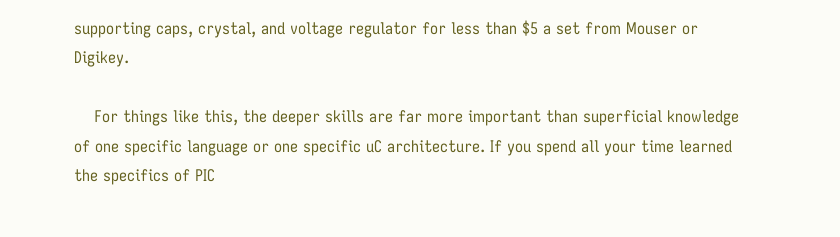supporting caps, crystal, and voltage regulator for less than $5 a set from Mouser or Digikey.

    For things like this, the deeper skills are far more important than superficial knowledge of one specific language or one specific uC architecture. If you spend all your time learned the specifics of PIC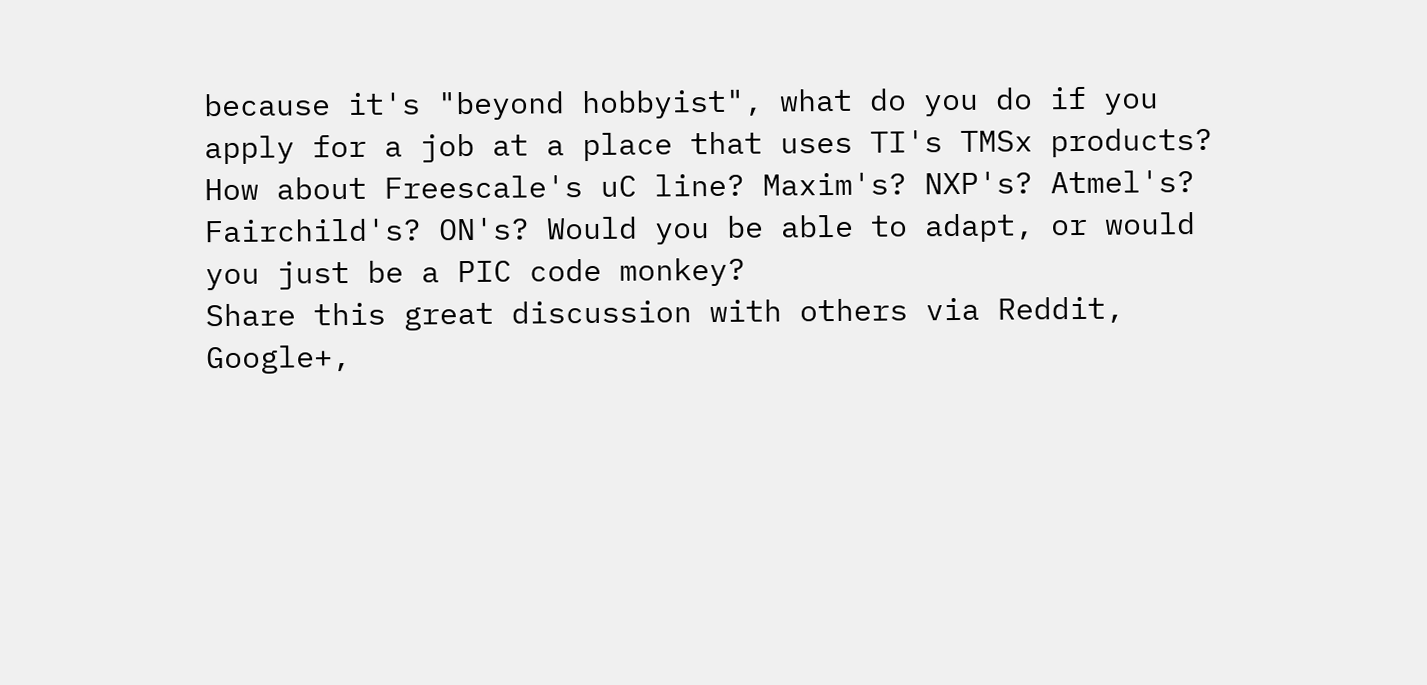because it's "beyond hobbyist", what do you do if you apply for a job at a place that uses TI's TMSx products? How about Freescale's uC line? Maxim's? NXP's? Atmel's? Fairchild's? ON's? Would you be able to adapt, or would you just be a PIC code monkey?
Share this great discussion with others via Reddit, Google+,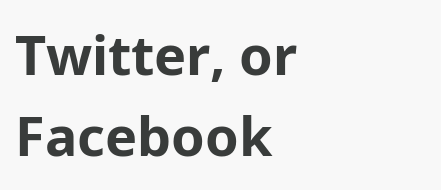Twitter, or Facebook